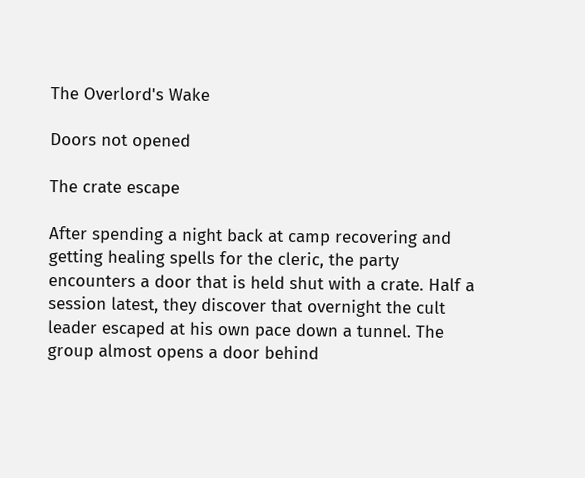The Overlord's Wake

Doors not opened

The crate escape

After spending a night back at camp recovering and getting healing spells for the cleric, the party encounters a door that is held shut with a crate. Half a session latest, they discover that overnight the cult leader escaped at his own pace down a tunnel. The group almost opens a door behind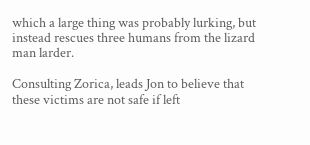which a large thing was probably lurking, but instead rescues three humans from the lizard man larder.

Consulting Zorica, leads Jon to believe that these victims are not safe if left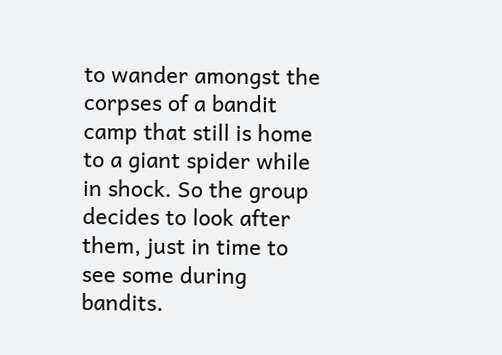to wander amongst the corpses of a bandit camp that still is home to a giant spider while in shock. So the group decides to look after them, just in time to see some during bandits.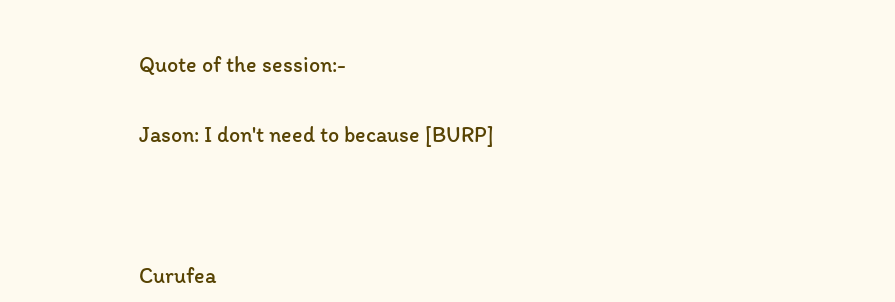Quote of the session:-

Jason: I don't need to because [BURP]



Curufea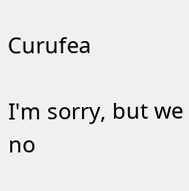Curufea

I'm sorry, but we no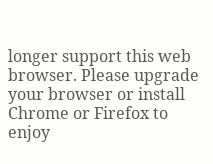longer support this web browser. Please upgrade your browser or install Chrome or Firefox to enjoy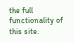the full functionality of this site.